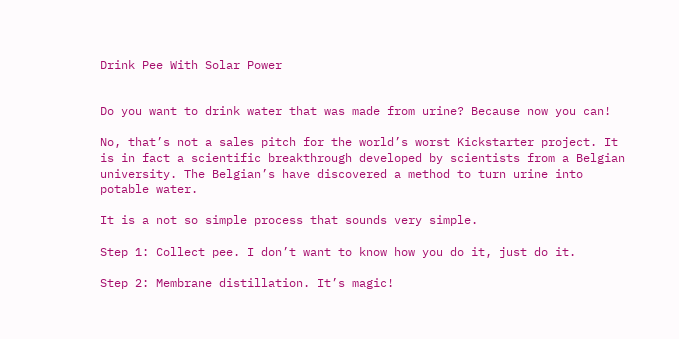Drink Pee With Solar Power


Do you want to drink water that was made from urine? Because now you can!

No, that’s not a sales pitch for the world’s worst Kickstarter project. It is in fact a scientific breakthrough developed by scientists from a Belgian university. The Belgian’s have discovered a method to turn urine into potable water.

It is a not so simple process that sounds very simple.

Step 1: Collect pee. I don’t want to know how you do it, just do it.

Step 2: Membrane distillation. It’s magic!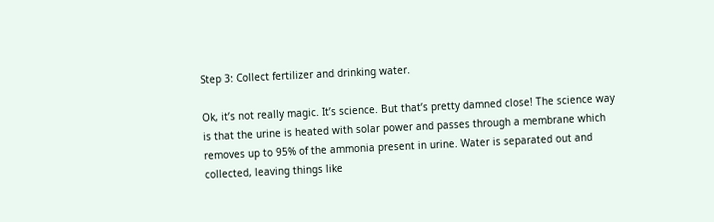Step 3: Collect fertilizer and drinking water.

Ok, it’s not really magic. It’s science. But that’s pretty damned close! The science way is that the urine is heated with solar power and passes through a membrane which removes up to 95% of the ammonia present in urine. Water is separated out and collected, leaving things like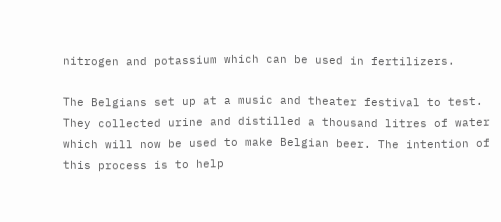nitrogen and potassium which can be used in fertilizers.

The Belgians set up at a music and theater festival to test. They collected urine and distilled a thousand litres of water which will now be used to make Belgian beer. The intention of this process is to help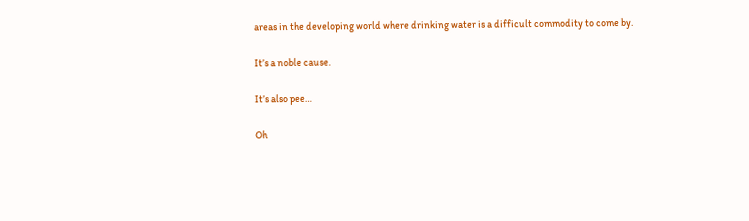areas in the developing world where drinking water is a difficult commodity to come by.

It’s a noble cause.

It’s also pee…

Oh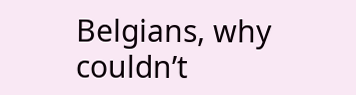Belgians, why couldn’t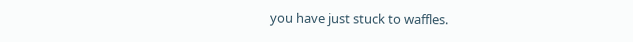you have just stuck to waffles.